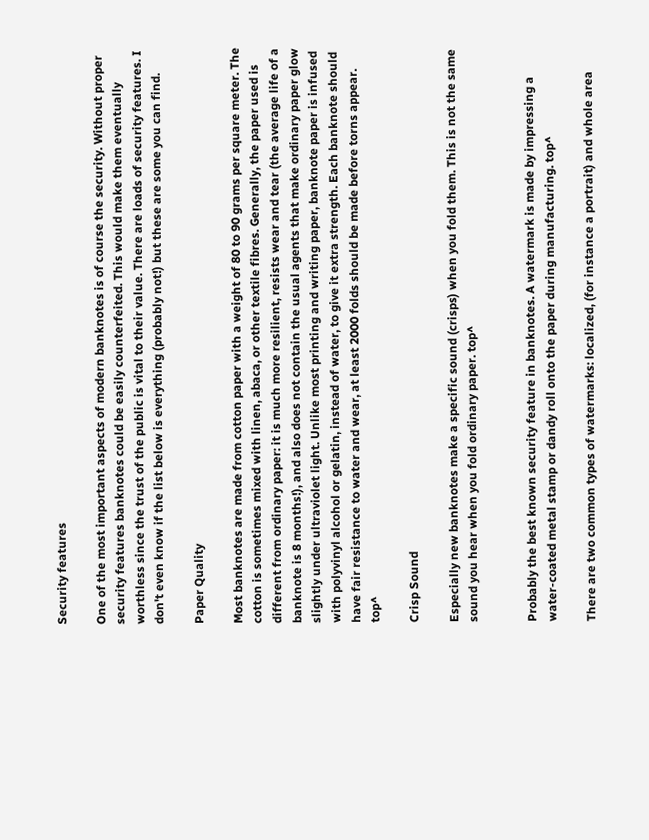Security features

One of the most important aspects of modern banknotes is of course the security. Without proper security features banknotes could be easily counterfeited. This would make them eventually worthless since the trust of the public is vital to their value. There are loads of security features. I don't even know if the list below is everything (probably not!) but these are some you can find.

Paper Quality

Most banknotes are made from cotton paper with a weight of 80 to 90 grams per square meter. The cotton is sometimes mixed with linen, abaca, or other textile fibres. Generally, the paper used is different from ordinary paper: it is much more resilient, resists wear and tear (the average life of a banknote is 8 months!), and also does not contain the usual agents that make ordinary paper glow slightly under ultraviolet light. Unlike most printing and writing paper, banknote paper is infused with polyvinyl alcohol or gelatin, instead of water, to give it extra strength. Each banknote should have fair resistance to water and wear, at least 2000 folds should be made before torns appear. top^

Crisp Sound

Especially new banknotes make a specific sound (crisps) when you fold them. This is not the same sound you hear when you fold ordinary paper. top^


Probably the best known security feature in banknotes. A watermark is made by impressing a water-coated metal stamp or dandy roll onto the paper during manufacturing. top^

There are two common types of watermarks: localized, (for instance a portrait) and whole area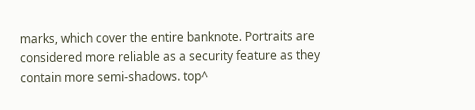marks, which cover the entire banknote. Portraits are considered more reliable as a security feature as they contain more semi-shadows. top^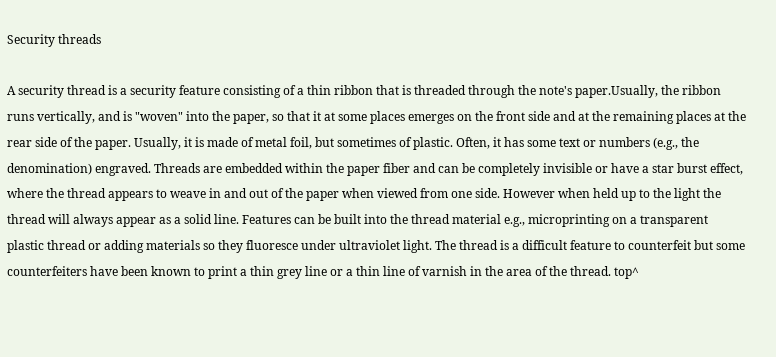Security threads

A security thread is a security feature consisting of a thin ribbon that is threaded through the note's paper.Usually, the ribbon runs vertically, and is "woven" into the paper, so that it at some places emerges on the front side and at the remaining places at the rear side of the paper. Usually, it is made of metal foil, but sometimes of plastic. Often, it has some text or numbers (e.g., the denomination) engraved. Threads are embedded within the paper fiber and can be completely invisible or have a star burst effect, where the thread appears to weave in and out of the paper when viewed from one side. However when held up to the light the thread will always appear as a solid line. Features can be built into the thread material e.g., microprinting on a transparent plastic thread or adding materials so they fluoresce under ultraviolet light. The thread is a difficult feature to counterfeit but some counterfeiters have been known to print a thin grey line or a thin line of varnish in the area of the thread. top^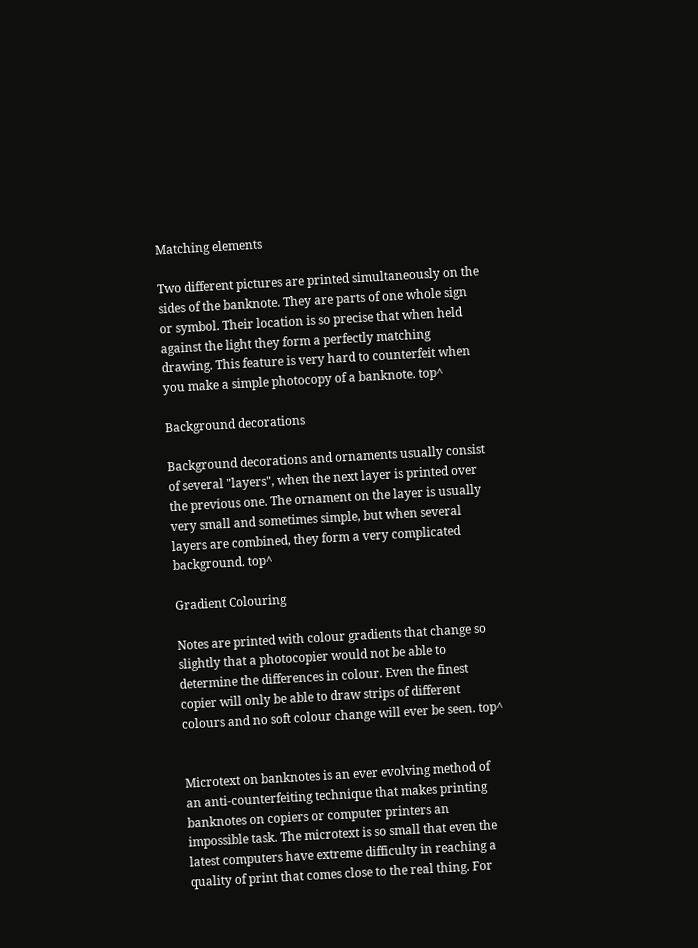Matching elements

Two different pictures are printed simultaneously on the sides of the banknote. They are parts of one whole sign or symbol. Their location is so precise that when held against the light they form a perfectly matching drawing. This feature is very hard to counterfeit when you make a simple photocopy of a banknote. top^

Background decorations

Background decorations and ornaments usually consist of several "layers", when the next layer is printed over the previous one. The ornament on the layer is usually very small and sometimes simple, but when several layers are combined, they form a very complicated background. top^

Gradient Colouring

Notes are printed with colour gradients that change so slightly that a photocopier would not be able to determine the differences in colour. Even the finest copier will only be able to draw strips of different colours and no soft colour change will ever be seen. top^


Microtext on banknotes is an ever evolving method of an anti-counterfeiting technique that makes printing banknotes on copiers or computer printers an impossible task. The microtext is so small that even the latest computers have extreme difficulty in reaching a quality of print that comes close to the real thing. For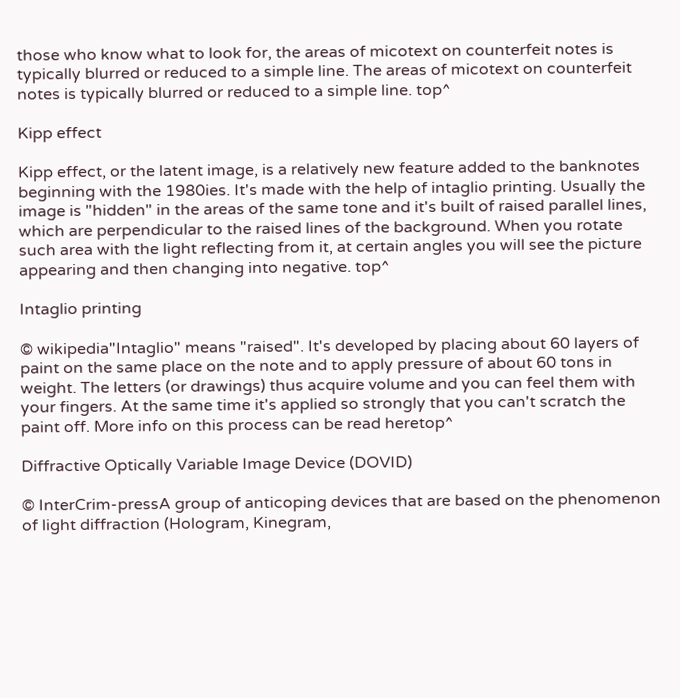those who know what to look for, the areas of micotext on counterfeit notes is typically blurred or reduced to a simple line. The areas of micotext on counterfeit notes is typically blurred or reduced to a simple line. top^

Kipp effect

Kipp effect, or the latent image, is a relatively new feature added to the banknotes beginning with the 1980ies. It's made with the help of intaglio printing. Usually the image is "hidden" in the areas of the same tone and it's built of raised parallel lines, which are perpendicular to the raised lines of the background. When you rotate such area with the light reflecting from it, at certain angles you will see the picture appearing and then changing into negative. top^

Intaglio printing

© wikipedia"Intaglio" means "raised". It's developed by placing about 60 layers of paint on the same place on the note and to apply pressure of about 60 tons in weight. The letters (or drawings) thus acquire volume and you can feel them with your fingers. At the same time it's applied so strongly that you can't scratch the paint off. More info on this process can be read heretop^

Diffractive Optically Variable Image Device (DOVID)

© InterCrim-pressA group of anticoping devices that are based on the phenomenon of light diffraction (Hologram, Kinegram,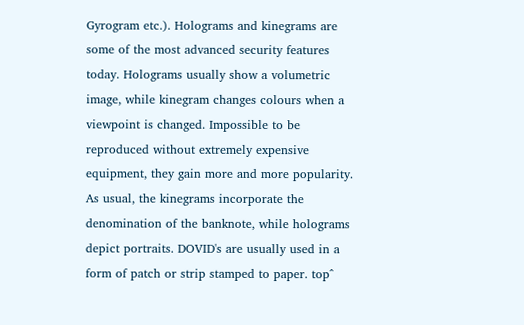Gyrogram etc.). Holograms and kinegrams are some of the most advanced security features today. Holograms usually show a volumetric image, while kinegram changes colours when a viewpoint is changed. Impossible to be reproduced without extremely expensive equipment, they gain more and more popularity. As usual, the kinegrams incorporate the denomination of the banknote, while holograms depict portraits. DOVID's are usually used in a form of patch or strip stamped to paper. top^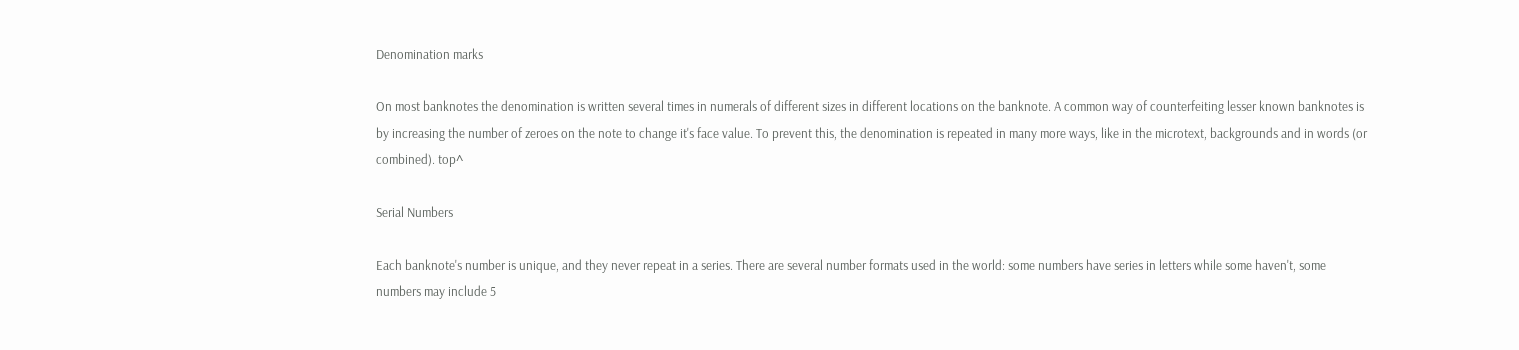Denomination marks

On most banknotes the denomination is written several times in numerals of different sizes in different locations on the banknote. A common way of counterfeiting lesser known banknotes is by increasing the number of zeroes on the note to change it's face value. To prevent this, the denomination is repeated in many more ways, like in the microtext, backgrounds and in words (or combined). top^

Serial Numbers

Each banknote's number is unique, and they never repeat in a series. There are several number formats used in the world: some numbers have series in letters while some haven't, some numbers may include 5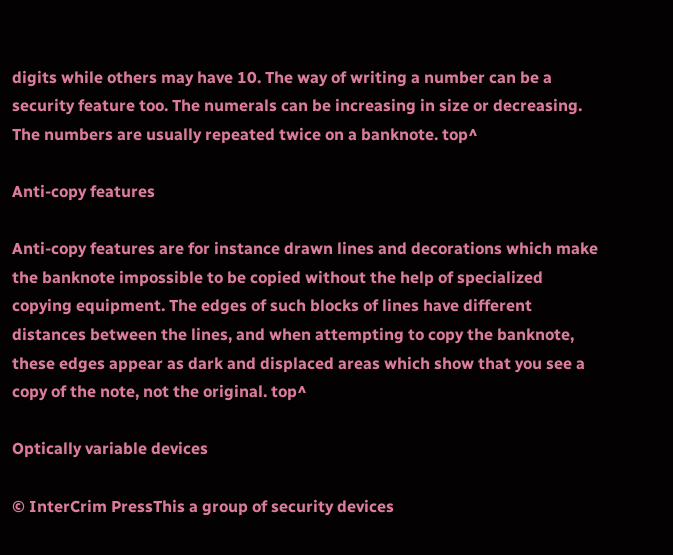digits while others may have 10. The way of writing a number can be a security feature too. The numerals can be increasing in size or decreasing. The numbers are usually repeated twice on a banknote. top^

Anti-copy features

Anti-copy features are for instance drawn lines and decorations which make the banknote impossible to be copied without the help of specialized copying equipment. The edges of such blocks of lines have different distances between the lines, and when attempting to copy the banknote, these edges appear as dark and displaced areas which show that you see a copy of the note, not the original. top^

Optically variable devices

© InterCrim PressThis a group of security devices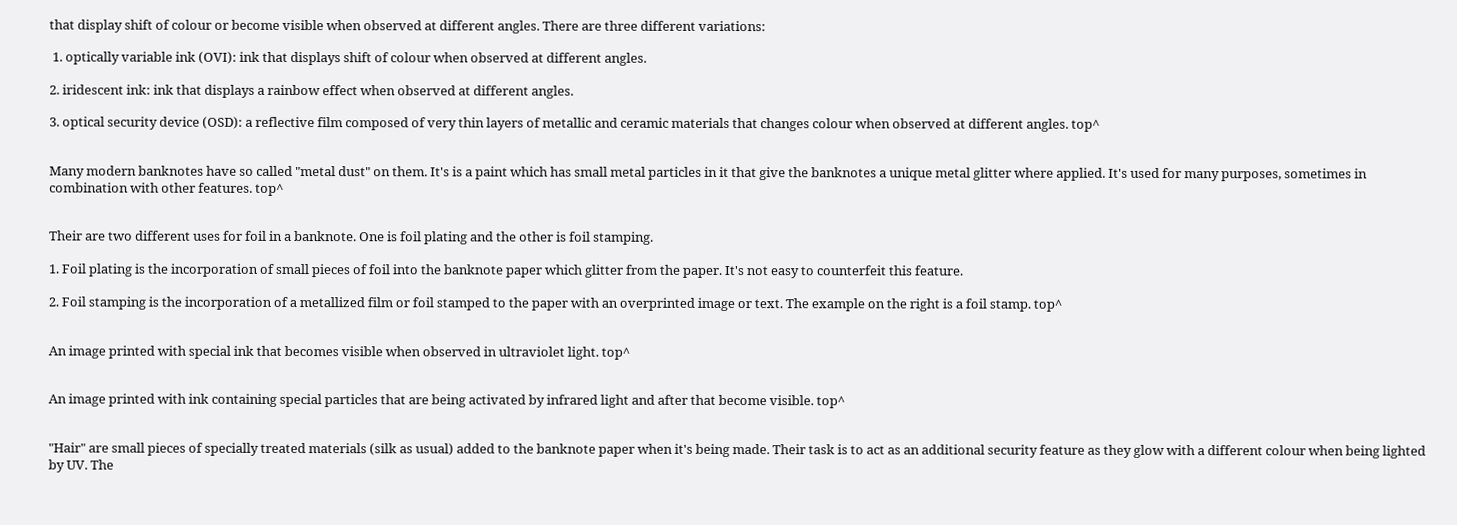that display shift of colour or become visible when observed at different angles. There are three different variations:

 1. optically variable ink (OVI): ink that displays shift of colour when observed at different angles.

2. iridescent ink: ink that displays a rainbow effect when observed at different angles.

3. optical security device (OSD): a reflective film composed of very thin layers of metallic and ceramic materials that changes colour when observed at different angles. top^


Many modern banknotes have so called "metal dust" on them. It's is a paint which has small metal particles in it that give the banknotes a unique metal glitter where applied. It's used for many purposes, sometimes in combination with other features. top^


Their are two different uses for foil in a banknote. One is foil plating and the other is foil stamping.

1. Foil plating is the incorporation of small pieces of foil into the banknote paper which glitter from the paper. It's not easy to counterfeit this feature.

2. Foil stamping is the incorporation of a metallized film or foil stamped to the paper with an overprinted image or text. The example on the right is a foil stamp. top^


An image printed with special ink that becomes visible when observed in ultraviolet light. top^


An image printed with ink containing special particles that are being activated by infrared light and after that become visible. top^


"Hair" are small pieces of specially treated materials (silk as usual) added to the banknote paper when it's being made. Their task is to act as an additional security feature as they glow with a different colour when being lighted by UV. The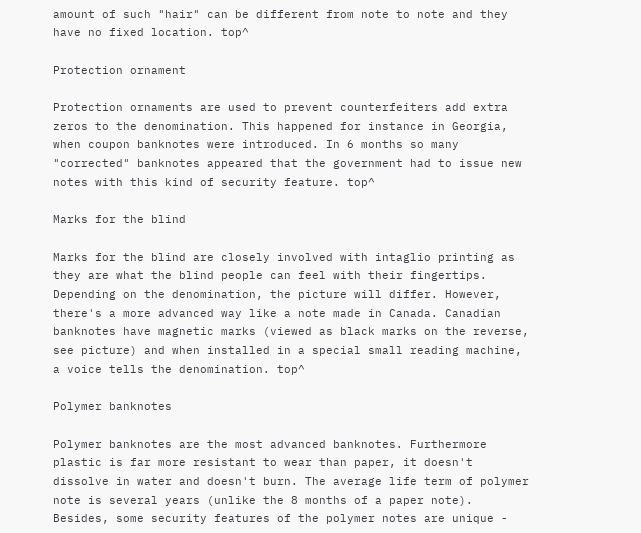amount of such "hair" can be different from note to note and they have no fixed location. top^

Protection ornament

Protection ornaments are used to prevent counterfeiters add extra zeros to the denomination. This happened for instance in Georgia, when coupon banknotes were introduced. In 6 months so many "corrected" banknotes appeared that the government had to issue new notes with this kind of security feature. top^

Marks for the blind

Marks for the blind are closely involved with intaglio printing as they are what the blind people can feel with their fingertips. Depending on the denomination, the picture will differ. However, there's a more advanced way like a note made in Canada. Canadian banknotes have magnetic marks (viewed as black marks on the reverse, see picture) and when installed in a special small reading machine, a voice tells the denomination. top^

Polymer banknotes

Polymer banknotes are the most advanced banknotes. Furthermore plastic is far more resistant to wear than paper, it doesn't dissolve in water and doesn't burn. The average life term of polymer note is several years (unlike the 8 months of a paper note). Besides, some security features of the polymer notes are unique -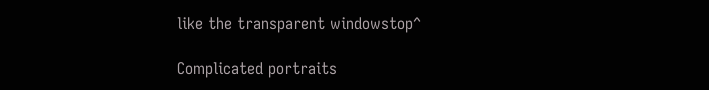like the transparent windowstop^

Complicated portraits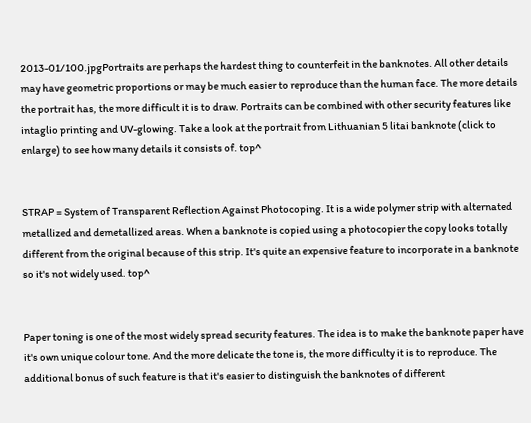2013-01/100.jpgPortraits are perhaps the hardest thing to counterfeit in the banknotes. All other details may have geometric proportions or may be much easier to reproduce than the human face. The more details the portrait has, the more difficult it is to draw. Portraits can be combined with other security features like intaglio printing and UV-glowing. Take a look at the portrait from Lithuanian 5 litai banknote (click to enlarge) to see how many details it consists of. top^


STRAP = System of Transparent Reflection Against Photocoping. It is a wide polymer strip with alternated metallized and demetallized areas. When a banknote is copied using a photocopier the copy looks totally different from the original because of this strip. It's quite an expensive feature to incorporate in a banknote so it's not widely used. top^


Paper toning is one of the most widely spread security features. The idea is to make the banknote paper have it's own unique colour tone. And the more delicate the tone is, the more difficulty it is to reproduce. The additional bonus of such feature is that it's easier to distinguish the banknotes of different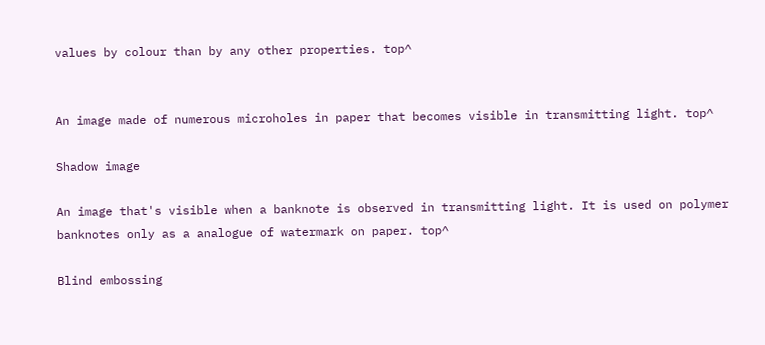values by colour than by any other properties. top^


An image made of numerous microholes in paper that becomes visible in transmitting light. top^

Shadow image

An image that's visible when a banknote is observed in transmitting light. It is used on polymer banknotes only as a analogue of watermark on paper. top^

Blind embossing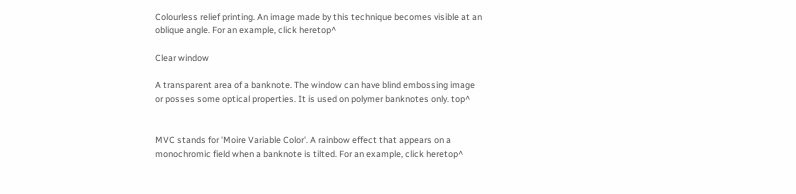Colourless relief printing. An image made by this technique becomes visible at an oblique angle. For an example, click heretop^

Clear window

A transparent area of a banknote. The window can have blind embossing image or posses some optical properties. It is used on polymer banknotes only. top^


MVC stands for 'Moire Variable Color'. A rainbow effect that appears on a monochromic field when a banknote is tilted. For an example, click heretop^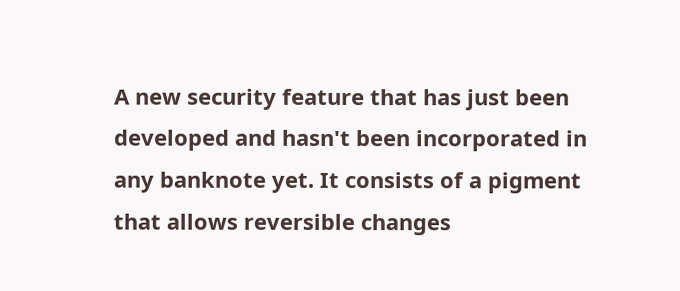A new security feature that has just been developed and hasn't been incorporated in any banknote yet. It consists of a pigment that allows reversible changes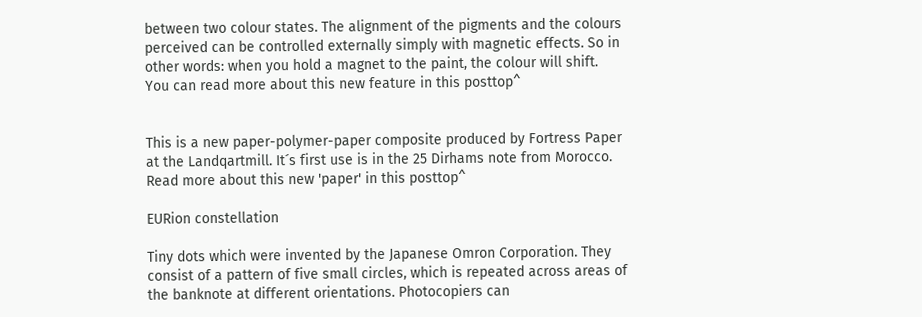between two colour states. The alignment of the pigments and the colours perceived can be controlled externally simply with magnetic effects. So in other words: when you hold a magnet to the paint, the colour will shift. You can read more about this new feature in this posttop^


This is a new paper-polymer-paper composite produced by Fortress Paper at the Landqartmill. It´s first use is in the 25 Dirhams note from Morocco. Read more about this new 'paper' in this posttop^

EURion constellation

Tiny dots which were invented by the Japanese Omron Corporation. They consist of a pattern of five small circles, which is repeated across areas of the banknote at different orientations. Photocopiers can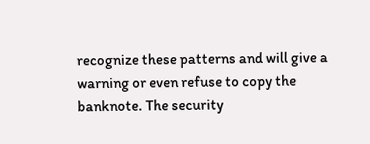recognize these patterns and will give a warning or even refuse to copy the banknote. The security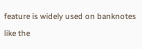feature is widely used on banknotes like the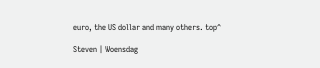euro, the US dollar and many others. top^

Steven | Woensdag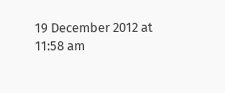19 December 2012 at 11:58 am